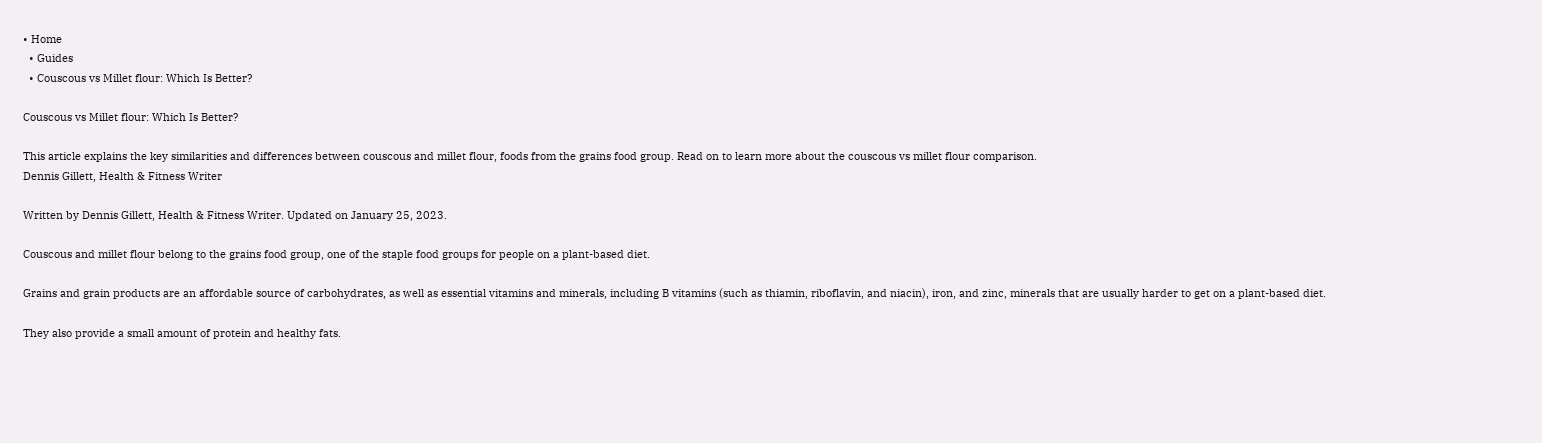• Home
  • Guides
  • Couscous vs Millet flour: Which Is Better?

Couscous vs Millet flour: Which Is Better?

This article explains the key similarities and differences between couscous and millet flour, foods from the grains food group. Read on to learn more about the couscous vs millet flour comparison.
Dennis Gillett, Health & Fitness Writer

Written by Dennis Gillett, Health & Fitness Writer. Updated on January 25, 2023.

Couscous and millet flour belong to the grains food group, one of the staple food groups for people on a plant-based diet.

Grains and grain products are an affordable source of carbohydrates, as well as essential vitamins and minerals, including B vitamins (such as thiamin, riboflavin, and niacin), iron, and zinc, minerals that are usually harder to get on a plant-based diet.

They also provide a small amount of protein and healthy fats.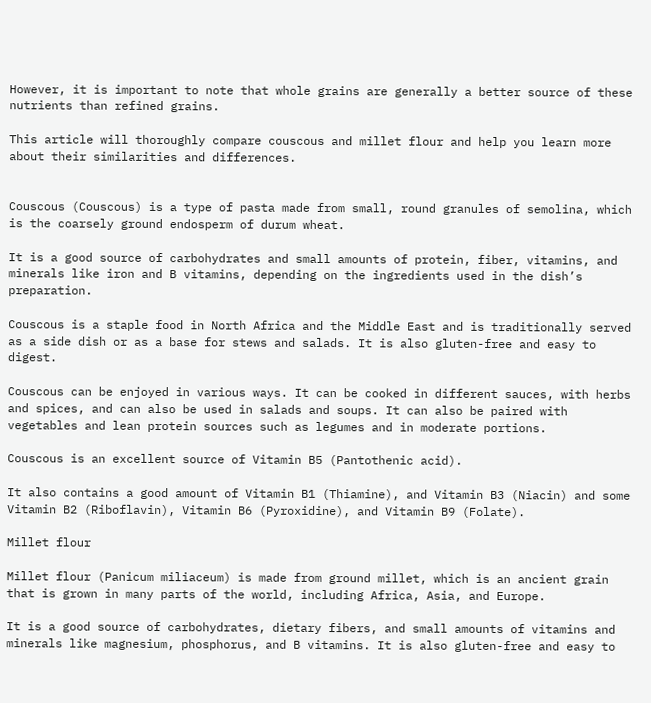However, it is important to note that whole grains are generally a better source of these nutrients than refined grains.

This article will thoroughly compare couscous and millet flour and help you learn more about their similarities and differences.


Couscous (Couscous) is a type of pasta made from small, round granules of semolina, which is the coarsely ground endosperm of durum wheat.

It is a good source of carbohydrates and small amounts of protein, fiber, vitamins, and minerals like iron and B vitamins, depending on the ingredients used in the dish’s preparation.

Couscous is a staple food in North Africa and the Middle East and is traditionally served as a side dish or as a base for stews and salads. It is also gluten-free and easy to digest.

Couscous can be enjoyed in various ways. It can be cooked in different sauces, with herbs and spices, and can also be used in salads and soups. It can also be paired with vegetables and lean protein sources such as legumes and in moderate portions.

Couscous is an excellent source of Vitamin B5 (Pantothenic acid).

It also contains a good amount of Vitamin B1 (Thiamine), and Vitamin B3 (Niacin) and some Vitamin B2 (Riboflavin), Vitamin B6 (Pyroxidine), and Vitamin B9 (Folate).

Millet flour

Millet flour (Panicum miliaceum) is made from ground millet, which is an ancient grain that is grown in many parts of the world, including Africa, Asia, and Europe.

It is a good source of carbohydrates, dietary fibers, and small amounts of vitamins and minerals like magnesium, phosphorus, and B vitamins. It is also gluten-free and easy to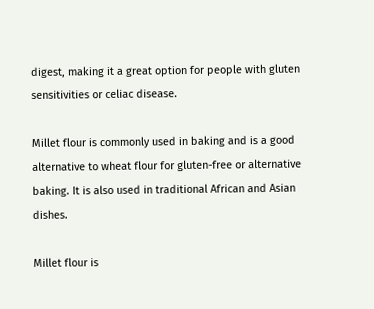digest, making it a great option for people with gluten sensitivities or celiac disease.

Millet flour is commonly used in baking and is a good alternative to wheat flour for gluten-free or alternative baking. It is also used in traditional African and Asian dishes.

Millet flour is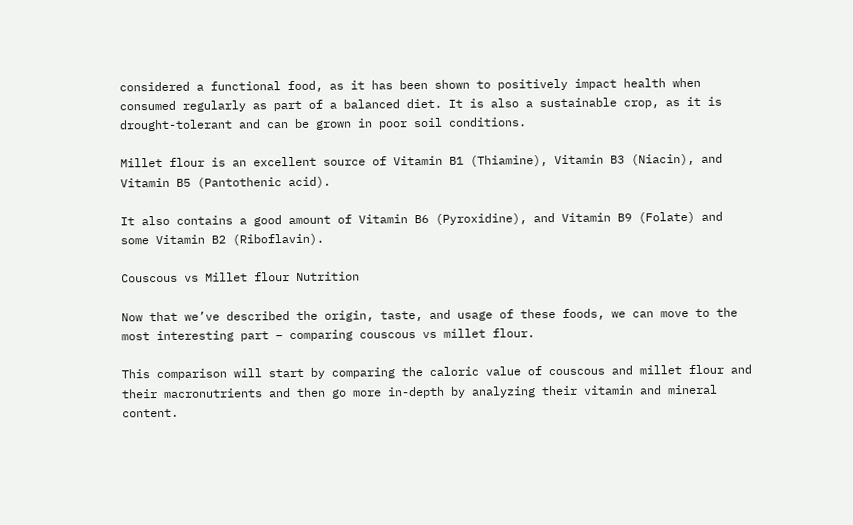considered a functional food, as it has been shown to positively impact health when consumed regularly as part of a balanced diet. It is also a sustainable crop, as it is drought-tolerant and can be grown in poor soil conditions.

Millet flour is an excellent source of Vitamin B1 (Thiamine), Vitamin B3 (Niacin), and Vitamin B5 (Pantothenic acid).

It also contains a good amount of Vitamin B6 (Pyroxidine), and Vitamin B9 (Folate) and some Vitamin B2 (Riboflavin).

Couscous vs Millet flour Nutrition

Now that we’ve described the origin, taste, and usage of these foods, we can move to the most interesting part – comparing couscous vs millet flour.

This comparison will start by comparing the caloric value of couscous and millet flour and their macronutrients and then go more in-depth by analyzing their vitamin and mineral content.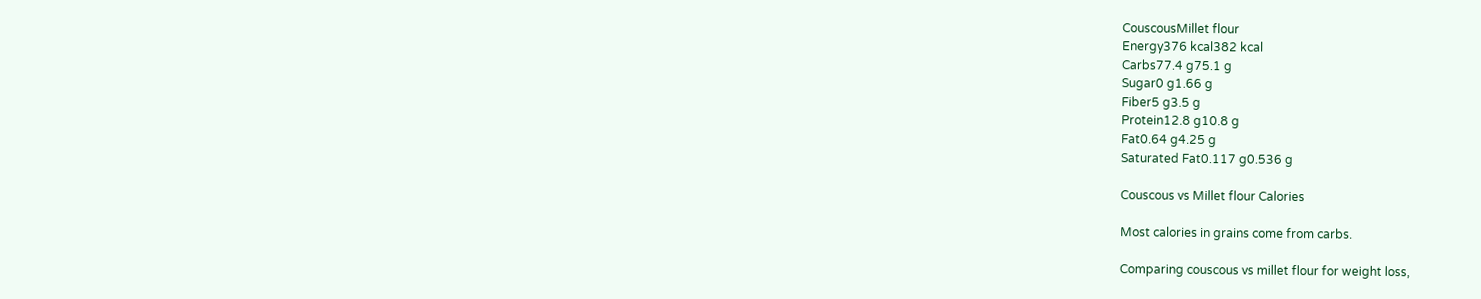CouscousMillet flour
Energy376 kcal382 kcal
Carbs77.4 g75.1 g
Sugar0 g1.66 g
Fiber5 g3.5 g
Protein12.8 g10.8 g
Fat0.64 g4.25 g
Saturated Fat0.117 g0.536 g

Couscous vs Millet flour Calories

Most calories in grains come from carbs.

Comparing couscous vs millet flour for weight loss,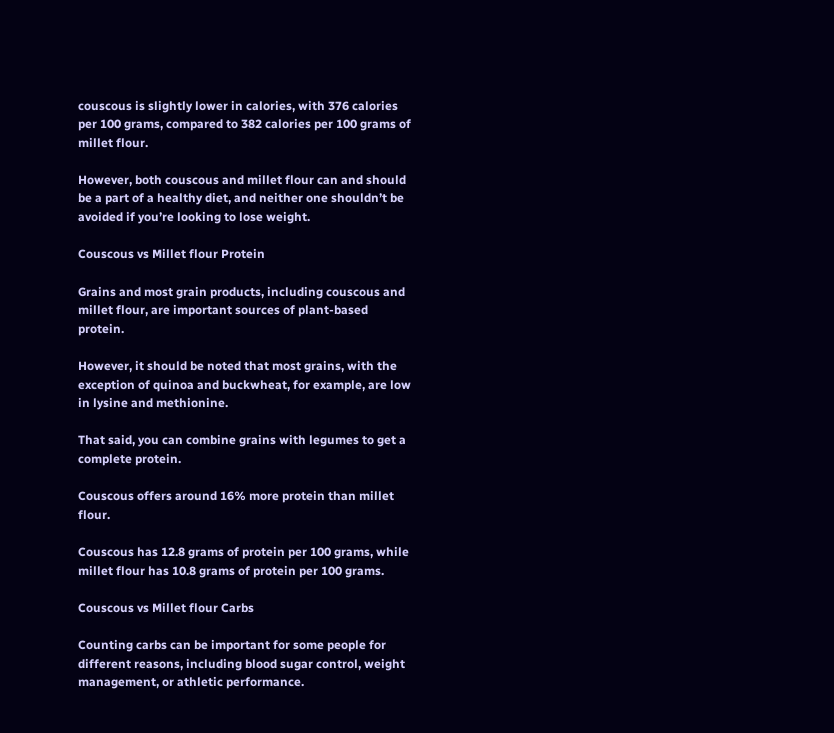couscous is slightly lower in calories, with 376 calories per 100 grams, compared to 382 calories per 100 grams of millet flour.

However, both couscous and millet flour can and should be a part of a healthy diet, and neither one shouldn’t be avoided if you’re looking to lose weight.

Couscous vs Millet flour Protein

Grains and most grain products, including couscous and millet flour, are important sources of plant-based protein.

However, it should be noted that most grains, with the exception of quinoa and buckwheat, for example, are low in lysine and methionine.

That said, you can combine grains with legumes to get a complete protein.

Couscous offers around 16% more protein than millet flour.

Couscous has 12.8 grams of protein per 100 grams, while millet flour has 10.8 grams of protein per 100 grams.

Couscous vs Millet flour Carbs

Counting carbs can be important for some people for different reasons, including blood sugar control, weight management, or athletic performance.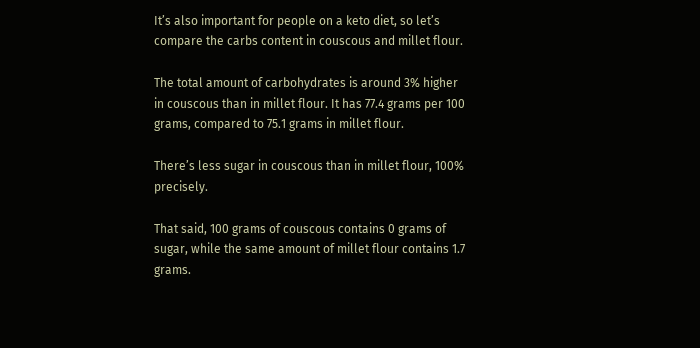It’s also important for people on a keto diet, so let’s compare the carbs content in couscous and millet flour.

The total amount of carbohydrates is around 3% higher in couscous than in millet flour. It has 77.4 grams per 100 grams, compared to 75.1 grams in millet flour.

There’s less sugar in couscous than in millet flour, 100% precisely.

That said, 100 grams of couscous contains 0 grams of sugar, while the same amount of millet flour contains 1.7 grams.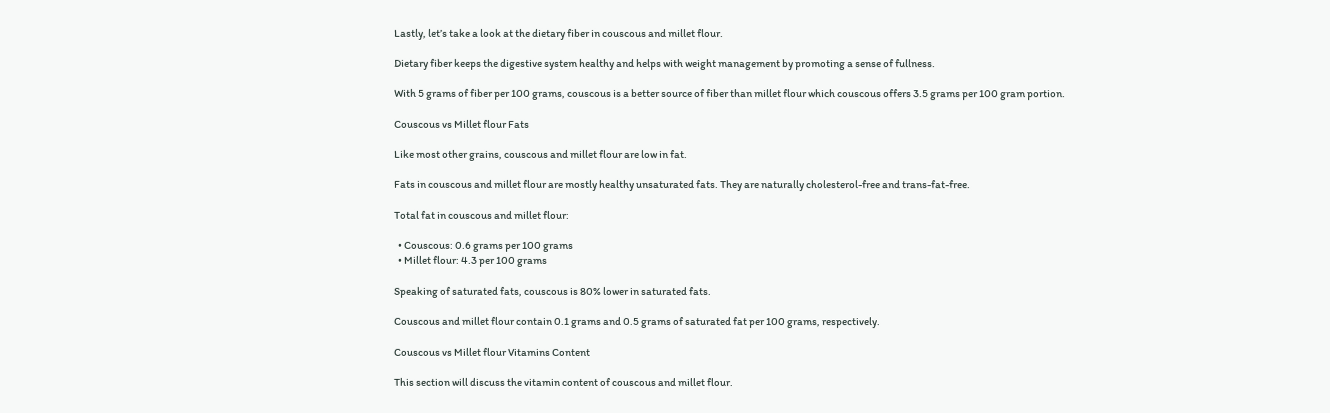Lastly, let’s take a look at the dietary fiber in couscous and millet flour.

Dietary fiber keeps the digestive system healthy and helps with weight management by promoting a sense of fullness.

With 5 grams of fiber per 100 grams, couscous is a better source of fiber than millet flour which couscous offers 3.5 grams per 100 gram portion.

Couscous vs Millet flour Fats

Like most other grains, couscous and millet flour are low in fat.

Fats in couscous and millet flour are mostly healthy unsaturated fats. They are naturally cholesterol-free and trans-fat-free.

Total fat in couscous and millet flour:

  • Couscous: 0.6 grams per 100 grams
  • Millet flour: 4.3 per 100 grams

Speaking of saturated fats, couscous is 80% lower in saturated fats.

Couscous and millet flour contain 0.1 grams and 0.5 grams of saturated fat per 100 grams, respectively.

Couscous vs Millet flour Vitamins Content

This section will discuss the vitamin content of couscous and millet flour.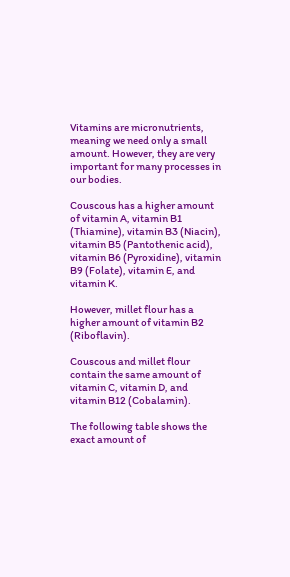Vitamins are micronutrients, meaning we need only a small amount. However, they are very important for many processes in our bodies.

Couscous has a higher amount of vitamin A, vitamin B1 (Thiamine), vitamin B3 (Niacin), vitamin B5 (Pantothenic acid), vitamin B6 (Pyroxidine), vitamin B9 (Folate), vitamin E, and vitamin K.

However, millet flour has a higher amount of vitamin B2 (Riboflavin).

Couscous and millet flour contain the same amount of vitamin C, vitamin D, and vitamin B12 (Cobalamin).

The following table shows the exact amount of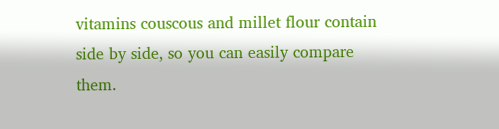vitamins couscous and millet flour contain side by side, so you can easily compare them.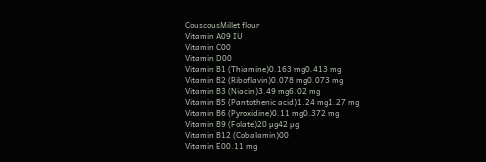CouscousMillet flour
Vitamin A09 IU
Vitamin C00
Vitamin D00
Vitamin B1 (Thiamine)0.163 mg0.413 mg
Vitamin B2 (Riboflavin)0.078 mg0.073 mg
Vitamin B3 (Niacin)3.49 mg6.02 mg
Vitamin B5 (Pantothenic acid)1.24 mg1.27 mg
Vitamin B6 (Pyroxidine)0.11 mg0.372 mg
Vitamin B9 (Folate)20 µg42 µg
Vitamin B12 (Cobalamin)00
Vitamin E00.11 mg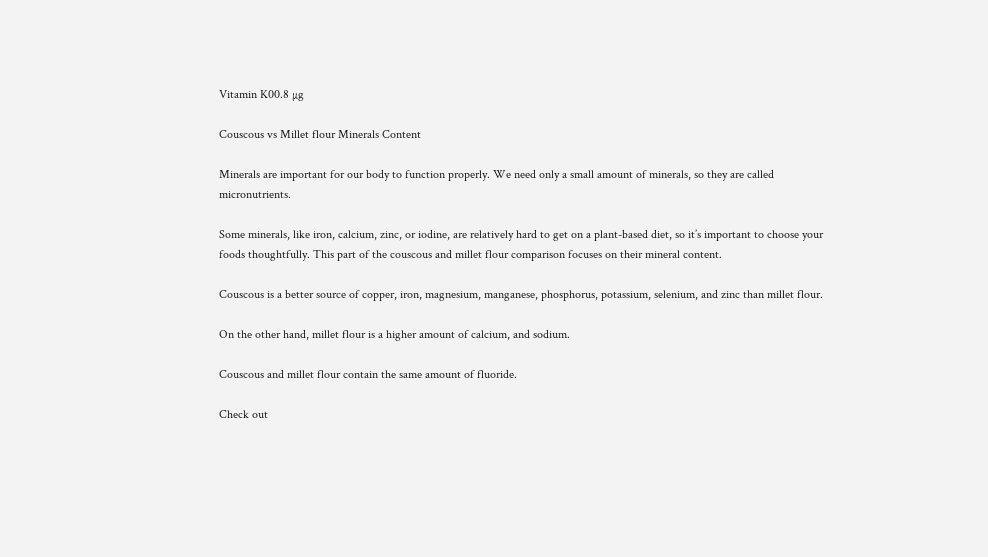Vitamin K00.8 µg

Couscous vs Millet flour Minerals Content

Minerals are important for our body to function properly. We need only a small amount of minerals, so they are called micronutrients.

Some minerals, like iron, calcium, zinc, or iodine, are relatively hard to get on a plant-based diet, so it’s important to choose your foods thoughtfully. This part of the couscous and millet flour comparison focuses on their mineral content.

Couscous is a better source of copper, iron, magnesium, manganese, phosphorus, potassium, selenium, and zinc than millet flour.

On the other hand, millet flour is a higher amount of calcium, and sodium.

Couscous and millet flour contain the same amount of fluoride.

Check out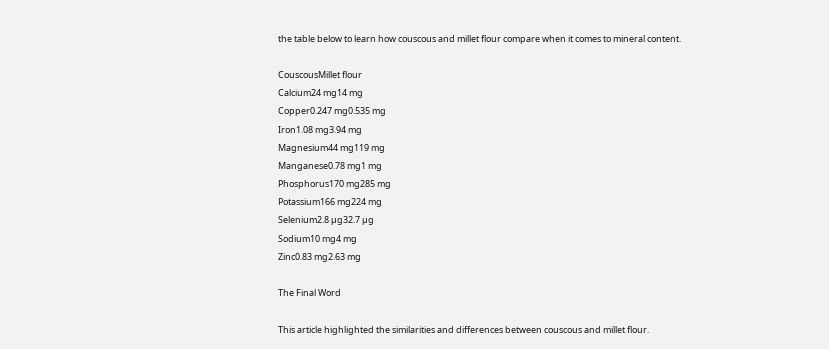the table below to learn how couscous and millet flour compare when it comes to mineral content.

CouscousMillet flour
Calcium24 mg14 mg
Copper0.247 mg0.535 mg
Iron1.08 mg3.94 mg
Magnesium44 mg119 mg
Manganese0.78 mg1 mg
Phosphorus170 mg285 mg
Potassium166 mg224 mg
Selenium2.8 µg32.7 µg
Sodium10 mg4 mg
Zinc0.83 mg2.63 mg

The Final Word

This article highlighted the similarities and differences between couscous and millet flour.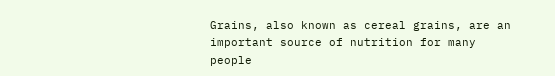Grains, also known as cereal grains, are an important source of nutrition for many people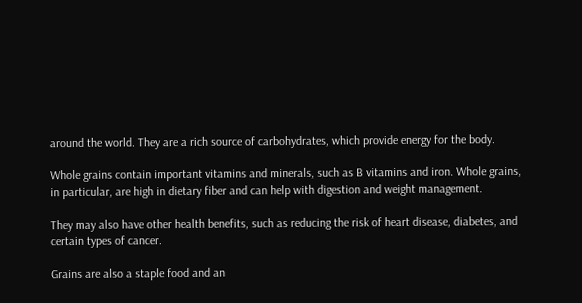around the world. They are a rich source of carbohydrates, which provide energy for the body.

Whole grains contain important vitamins and minerals, such as B vitamins and iron. Whole grains, in particular, are high in dietary fiber and can help with digestion and weight management.

They may also have other health benefits, such as reducing the risk of heart disease, diabetes, and certain types of cancer.

Grains are also a staple food and an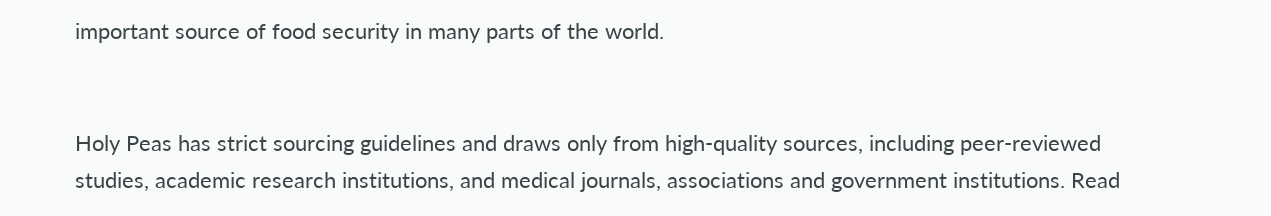important source of food security in many parts of the world.


Holy Peas has strict sourcing guidelines and draws only from high-quality sources, including peer-reviewed studies, academic research institutions, and medical journals, associations and government institutions. Read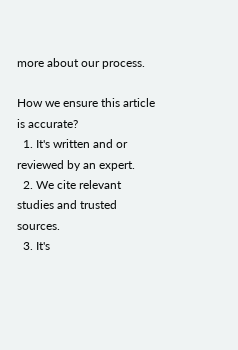more about our process.

How we ensure this article is accurate?
  1. It's written and or reviewed by an expert.
  2. We cite relevant studies and trusted sources.
  3. It's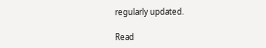regularly updated.

Read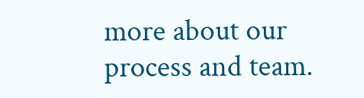more about our process and team.